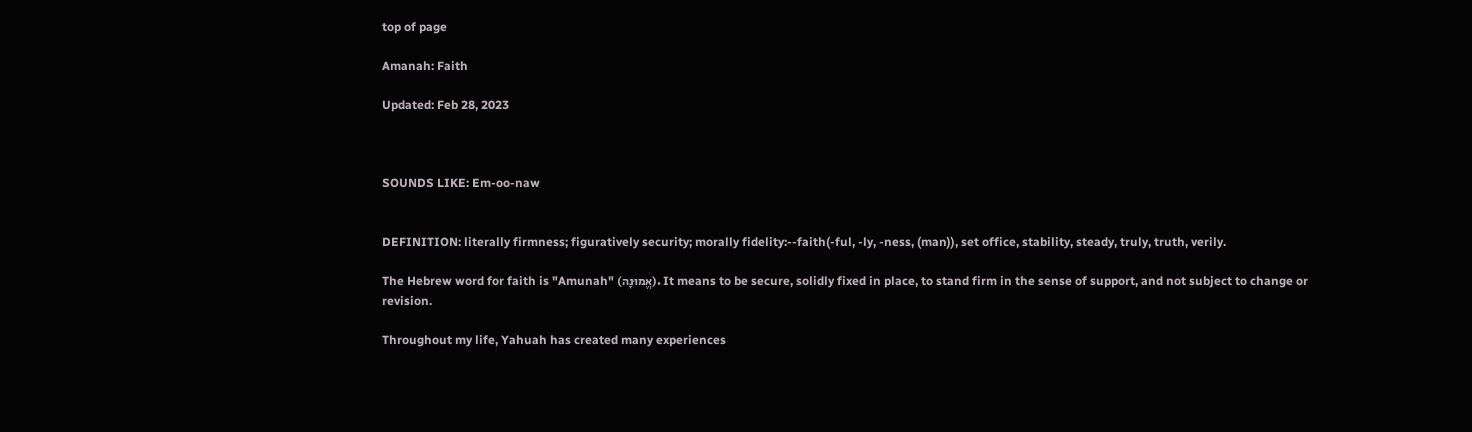top of page

Amanah: Faith

Updated: Feb 28, 2023



SOUNDS LIKE: Em-oo-naw


DEFINITION: literally firmness; figuratively security; morally fidelity:--faith(-ful, -ly, -ness, (man)), set office, stability, steady, truly, truth, verily.

The Hebrew word for faith is "Amunah" (אֱמוּנָה). It means to be secure, solidly fixed in place, to stand firm in the sense of support, and not subject to change or revision.

Throughout my life, Yahuah has created many experiences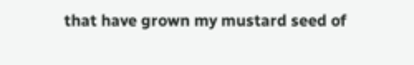that have grown my mustard seed of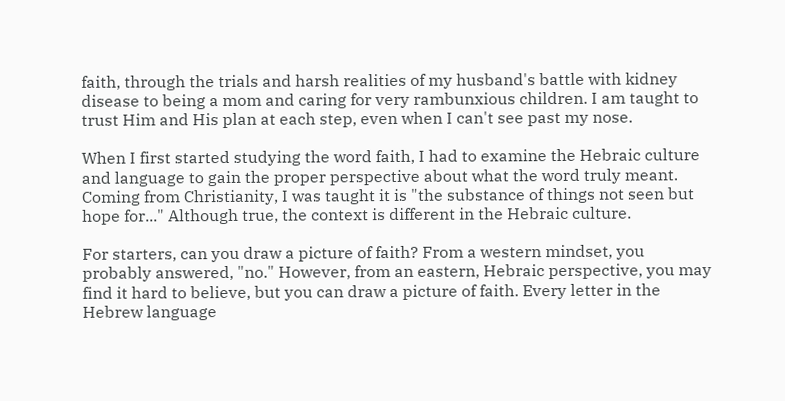faith, through the trials and harsh realities of my husband's battle with kidney disease to being a mom and caring for very rambunxious children. I am taught to trust Him and His plan at each step, even when I can't see past my nose.

When I first started studying the word faith, I had to examine the Hebraic culture and language to gain the proper perspective about what the word truly meant. Coming from Christianity, I was taught it is "the substance of things not seen but hope for..." Although true, the context is different in the Hebraic culture.

For starters, can you draw a picture of faith? From a western mindset, you probably answered, "no." However, from an eastern, Hebraic perspective, you may find it hard to believe, but you can draw a picture of faith. Every letter in the Hebrew language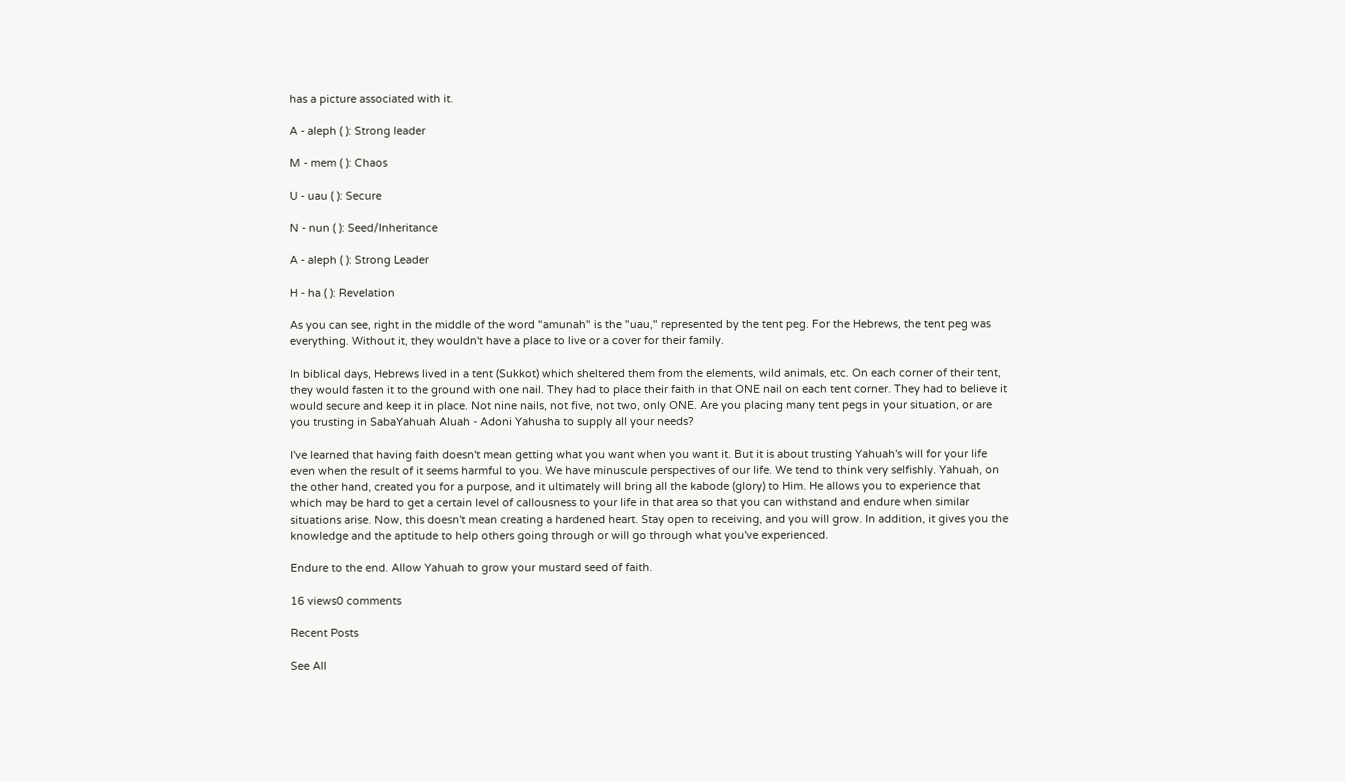has a picture associated with it.

A - aleph ( ): Strong leader

M - mem ( ): Chaos

U - uau ( ): Secure

N - nun ( ): Seed/Inheritance

A - aleph ( ): Strong Leader

H - ha ( ): Revelation

As you can see, right in the middle of the word "amunah" is the "uau," represented by the tent peg. For the Hebrews, the tent peg was everything. Without it, they wouldn't have a place to live or a cover for their family.

In biblical days, Hebrews lived in a tent (Sukkot) which sheltered them from the elements, wild animals, etc. On each corner of their tent, they would fasten it to the ground with one nail. They had to place their faith in that ONE nail on each tent corner. They had to believe it would secure and keep it in place. Not nine nails, not five, not two, only ONE. Are you placing many tent pegs in your situation, or are you trusting in SabaYahuah Aluah - Adoni Yahusha to supply all your needs?

I've learned that having faith doesn't mean getting what you want when you want it. But it is about trusting Yahuah's will for your life even when the result of it seems harmful to you. We have minuscule perspectives of our life. We tend to think very selfishly. Yahuah, on the other hand, created you for a purpose, and it ultimately will bring all the kabode (glory) to Him. He allows you to experience that which may be hard to get a certain level of callousness to your life in that area so that you can withstand and endure when similar situations arise. Now, this doesn't mean creating a hardened heart. Stay open to receiving, and you will grow. In addition, it gives you the knowledge and the aptitude to help others going through or will go through what you've experienced.

Endure to the end. Allow Yahuah to grow your mustard seed of faith.

16 views0 comments

Recent Posts

See All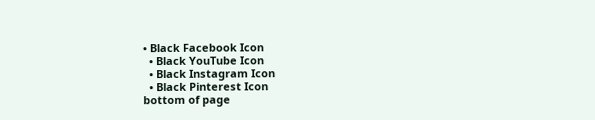• Black Facebook Icon
  • Black YouTube Icon
  • Black Instagram Icon
  • Black Pinterest Icon
bottom of page